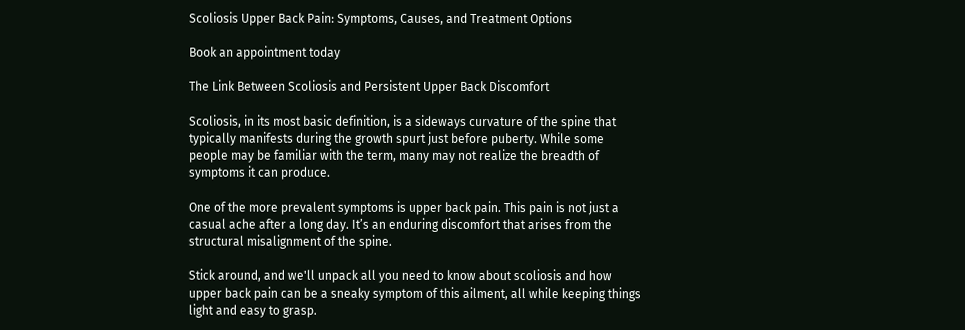Scoliosis Upper Back Pain: Symptoms, Causes, and Treatment Options

Book an appointment today

The Link Between Scoliosis and Persistent Upper Back Discomfort

Scoliosis, in its most basic definition, is a sideways curvature of the spine that typically manifests during the growth spurt just before puberty. While some people may be familiar with the term, many may not realize the breadth of symptoms it can produce.

One of the more prevalent symptoms is upper back pain. This pain is not just a casual ache after a long day. It’s an enduring discomfort that arises from the structural misalignment of the spine.

Stick around, and we'll unpack all you need to know about scoliosis and how upper back pain can be a sneaky symptom of this ailment, all while keeping things light and easy to grasp.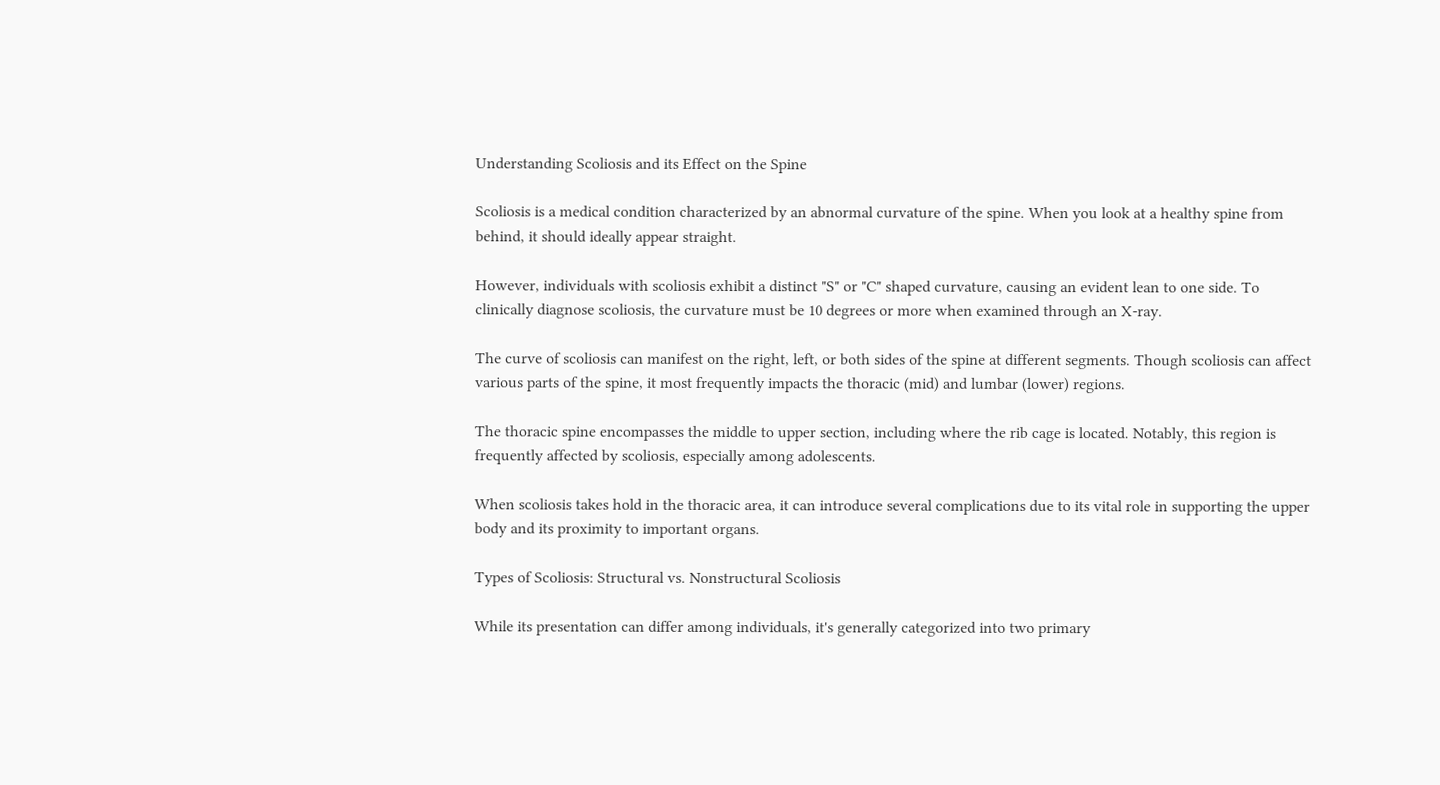Understanding Scoliosis and its Effect on the Spine

Scoliosis is a medical condition characterized by an abnormal curvature of the spine. When you look at a healthy spine from behind, it should ideally appear straight.

However, individuals with scoliosis exhibit a distinct "S" or "C" shaped curvature, causing an evident lean to one side. To clinically diagnose scoliosis, the curvature must be 10 degrees or more when examined through an X-ray.

The curve of scoliosis can manifest on the right, left, or both sides of the spine at different segments. Though scoliosis can affect various parts of the spine, it most frequently impacts the thoracic (mid) and lumbar (lower) regions.

The thoracic spine encompasses the middle to upper section, including where the rib cage is located. Notably, this region is frequently affected by scoliosis, especially among adolescents.

When scoliosis takes hold in the thoracic area, it can introduce several complications due to its vital role in supporting the upper body and its proximity to important organs.

Types of Scoliosis: Structural vs. Nonstructural Scoliosis

While its presentation can differ among individuals, it's generally categorized into two primary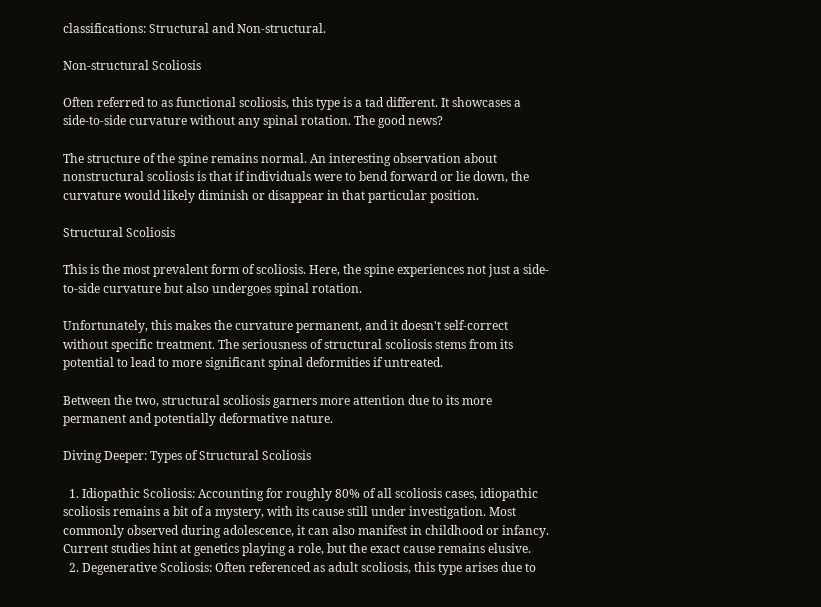classifications: Structural and Non-structural.

Non-structural Scoliosis

Often referred to as functional scoliosis, this type is a tad different. It showcases a side-to-side curvature without any spinal rotation. The good news?

The structure of the spine remains normal. An interesting observation about nonstructural scoliosis is that if individuals were to bend forward or lie down, the curvature would likely diminish or disappear in that particular position.

Structural Scoliosis

This is the most prevalent form of scoliosis. Here, the spine experiences not just a side-to-side curvature but also undergoes spinal rotation.

Unfortunately, this makes the curvature permanent, and it doesn't self-correct without specific treatment. The seriousness of structural scoliosis stems from its potential to lead to more significant spinal deformities if untreated.

Between the two, structural scoliosis garners more attention due to its more permanent and potentially deformative nature.

Diving Deeper: Types of Structural Scoliosis

  1. Idiopathic Scoliosis: Accounting for roughly 80% of all scoliosis cases, idiopathic scoliosis remains a bit of a mystery, with its cause still under investigation. Most commonly observed during adolescence, it can also manifest in childhood or infancy. Current studies hint at genetics playing a role, but the exact cause remains elusive.
  2. Degenerative Scoliosis: Often referenced as adult scoliosis, this type arises due to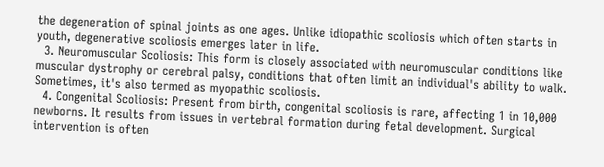the degeneration of spinal joints as one ages. Unlike idiopathic scoliosis which often starts in youth, degenerative scoliosis emerges later in life.
  3. Neuromuscular Scoliosis: This form is closely associated with neuromuscular conditions like muscular dystrophy or cerebral palsy, conditions that often limit an individual's ability to walk. Sometimes, it's also termed as myopathic scoliosis.
  4. Congenital Scoliosis: Present from birth, congenital scoliosis is rare, affecting 1 in 10,000 newborns. It results from issues in vertebral formation during fetal development. Surgical intervention is often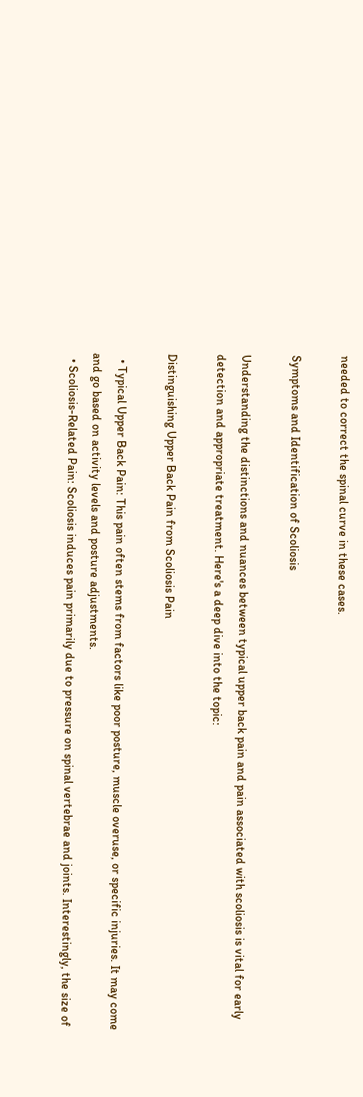needed to correct the spinal curve in these cases.

Symptoms and Identification of Scoliosis

Understanding the distinctions and nuances between typical upper back pain and pain associated with scoliosis is vital for early detection and appropriate treatment. Here's a deep dive into the topic:

Distinguishing Upper Back Pain from Scoliosis Pain

  • Typical Upper Back Pain: This pain often stems from factors like poor posture, muscle overuse, or specific injuries. It may come and go based on activity levels and posture adjustments.
  • Scoliosis-Related Pain: Scoliosis induces pain primarily due to pressure on spinal vertebrae and joints. Interestingly, the size of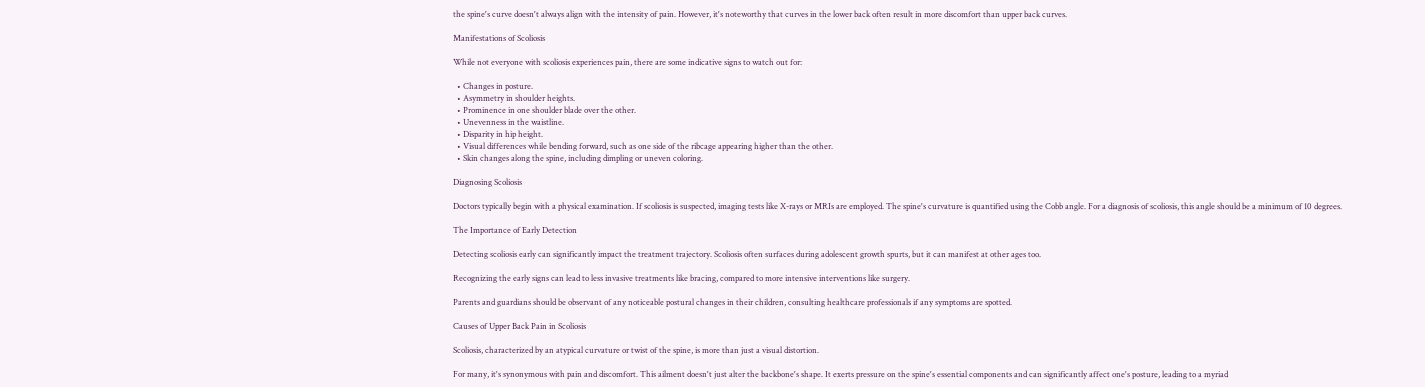the spine's curve doesn't always align with the intensity of pain. However, it's noteworthy that curves in the lower back often result in more discomfort than upper back curves.

Manifestations of Scoliosis

While not everyone with scoliosis experiences pain, there are some indicative signs to watch out for:

  • Changes in posture.
  • Asymmetry in shoulder heights.
  • Prominence in one shoulder blade over the other.
  • Unevenness in the waistline.
  • Disparity in hip height.
  • Visual differences while bending forward, such as one side of the ribcage appearing higher than the other.
  • Skin changes along the spine, including dimpling or uneven coloring.

Diagnosing Scoliosis

Doctors typically begin with a physical examination. If scoliosis is suspected, imaging tests like X-rays or MRIs are employed. The spine's curvature is quantified using the Cobb angle. For a diagnosis of scoliosis, this angle should be a minimum of 10 degrees.

The Importance of Early Detection

Detecting scoliosis early can significantly impact the treatment trajectory. Scoliosis often surfaces during adolescent growth spurts, but it can manifest at other ages too.

Recognizing the early signs can lead to less invasive treatments like bracing, compared to more intensive interventions like surgery.

Parents and guardians should be observant of any noticeable postural changes in their children, consulting healthcare professionals if any symptoms are spotted.

Causes of Upper Back Pain in Scoliosis

Scoliosis, characterized by an atypical curvature or twist of the spine, is more than just a visual distortion.

For many, it's synonymous with pain and discomfort. This ailment doesn't just alter the backbone's shape. It exerts pressure on the spine's essential components and can significantly affect one's posture, leading to a myriad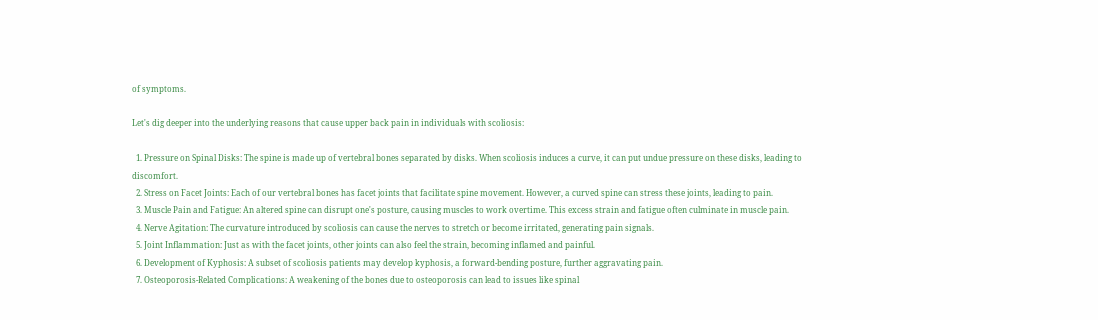of symptoms.

Let's dig deeper into the underlying reasons that cause upper back pain in individuals with scoliosis:

  1. Pressure on Spinal Disks: The spine is made up of vertebral bones separated by disks. When scoliosis induces a curve, it can put undue pressure on these disks, leading to discomfort.
  2. Stress on Facet Joints: Each of our vertebral bones has facet joints that facilitate spine movement. However, a curved spine can stress these joints, leading to pain.
  3. Muscle Pain and Fatigue: An altered spine can disrupt one's posture, causing muscles to work overtime. This excess strain and fatigue often culminate in muscle pain.
  4. Nerve Agitation: The curvature introduced by scoliosis can cause the nerves to stretch or become irritated, generating pain signals.
  5. Joint Inflammation: Just as with the facet joints, other joints can also feel the strain, becoming inflamed and painful.
  6. Development of Kyphosis: A subset of scoliosis patients may develop kyphosis, a forward-bending posture, further aggravating pain.
  7. Osteoporosis-Related Complications: A weakening of the bones due to osteoporosis can lead to issues like spinal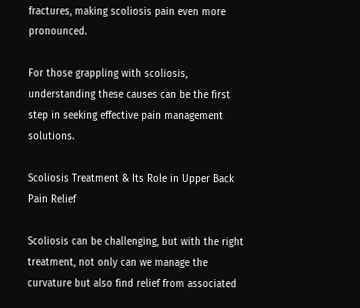fractures, making scoliosis pain even more pronounced.

For those grappling with scoliosis, understanding these causes can be the first step in seeking effective pain management solutions.

Scoliosis Treatment & Its Role in Upper Back Pain Relief

Scoliosis can be challenging, but with the right treatment, not only can we manage the curvature but also find relief from associated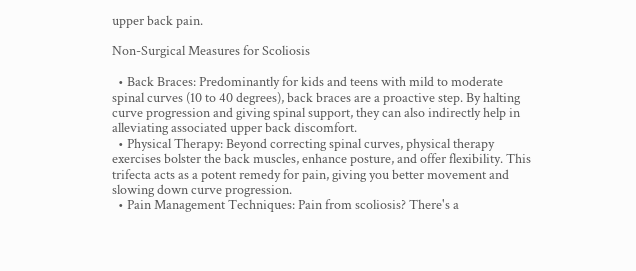upper back pain.

Non-Surgical Measures for Scoliosis

  • Back Braces: Predominantly for kids and teens with mild to moderate spinal curves (10 to 40 degrees), back braces are a proactive step. By halting curve progression and giving spinal support, they can also indirectly help in alleviating associated upper back discomfort.
  • Physical Therapy: Beyond correcting spinal curves, physical therapy exercises bolster the back muscles, enhance posture, and offer flexibility. This trifecta acts as a potent remedy for pain, giving you better movement and slowing down curve progression.
  • Pain Management Techniques: Pain from scoliosis? There's a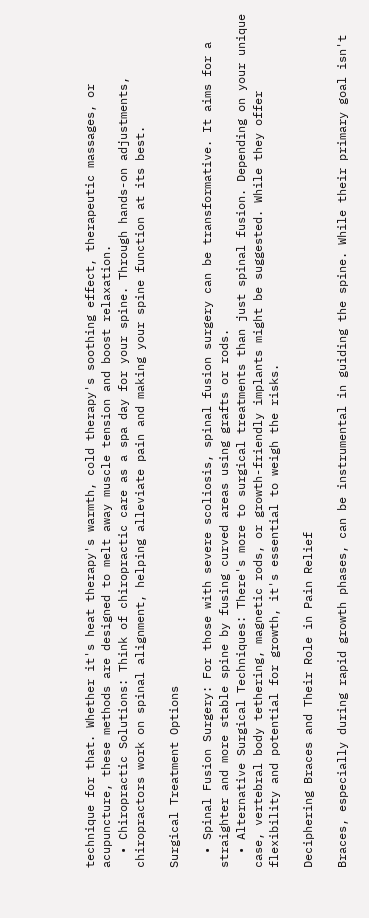technique for that. Whether it's heat therapy's warmth, cold therapy's soothing effect, therapeutic massages, or acupuncture, these methods are designed to melt away muscle tension and boost relaxation.
  • Chiropractic Solutions: Think of chiropractic care as a spa day for your spine. Through hands-on adjustments, chiropractors work on spinal alignment, helping alleviate pain and making your spine function at its best.

Surgical Treatment Options

  • Spinal Fusion Surgery: For those with severe scoliosis, spinal fusion surgery can be transformative. It aims for a straighter and more stable spine by fusing curved areas using grafts or rods.
  • Alternative Surgical Techniques: There's more to surgical treatments than just spinal fusion. Depending on your unique case, vertebral body tethering, magnetic rods, or growth-friendly implants might be suggested. While they offer flexibility and potential for growth, it's essential to weigh the risks.

Deciphering Braces and Their Role in Pain Relief

Braces, especially during rapid growth phases, can be instrumental in guiding the spine. While their primary goal isn't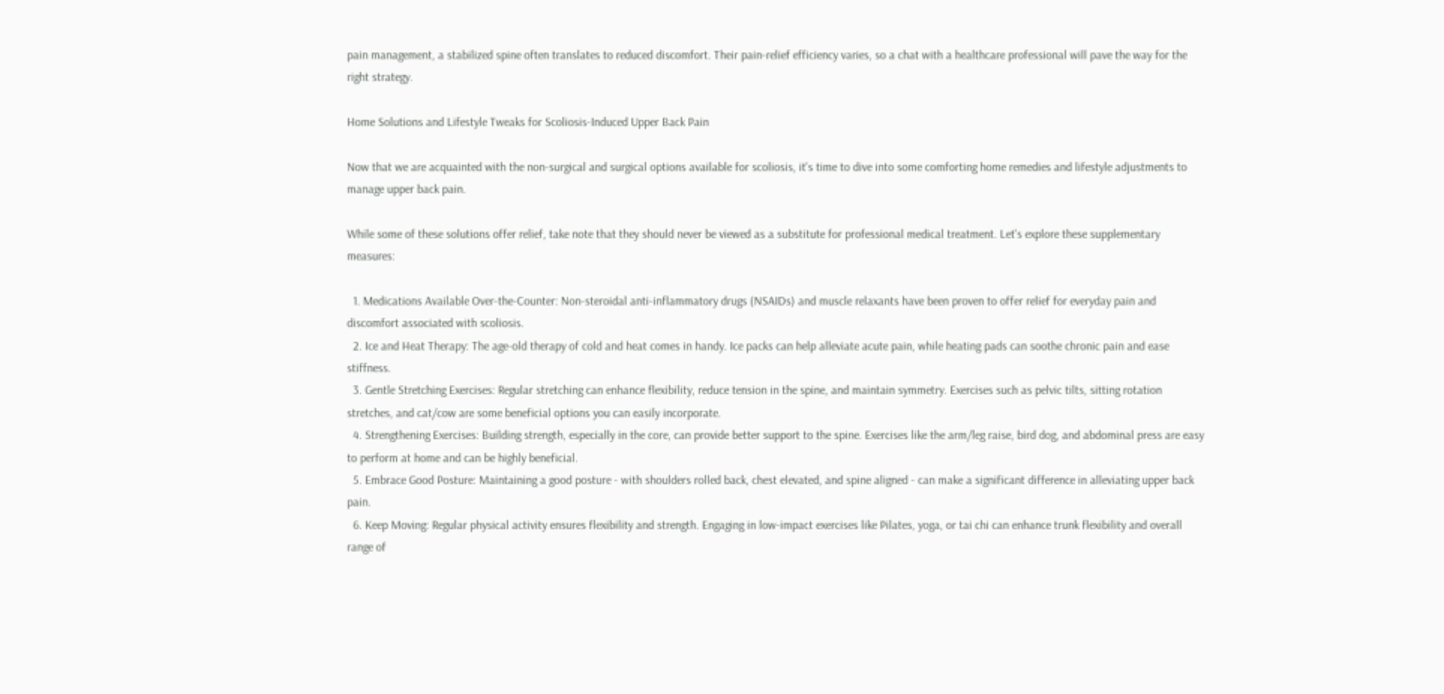pain management, a stabilized spine often translates to reduced discomfort. Their pain-relief efficiency varies, so a chat with a healthcare professional will pave the way for the right strategy.

Home Solutions and Lifestyle Tweaks for Scoliosis-Induced Upper Back Pain

Now that we are acquainted with the non-surgical and surgical options available for scoliosis, it's time to dive into some comforting home remedies and lifestyle adjustments to manage upper back pain.

While some of these solutions offer relief, take note that they should never be viewed as a substitute for professional medical treatment. Let's explore these supplementary measures:

  1. Medications Available Over-the-Counter: Non-steroidal anti-inflammatory drugs (NSAIDs) and muscle relaxants have been proven to offer relief for everyday pain and discomfort associated with scoliosis.
  2. Ice and Heat Therapy: The age-old therapy of cold and heat comes in handy. Ice packs can help alleviate acute pain, while heating pads can soothe chronic pain and ease stiffness.
  3. Gentle Stretching Exercises: Regular stretching can enhance flexibility, reduce tension in the spine, and maintain symmetry. Exercises such as pelvic tilts, sitting rotation stretches, and cat/cow are some beneficial options you can easily incorporate.
  4. Strengthening Exercises: Building strength, especially in the core, can provide better support to the spine. Exercises like the arm/leg raise, bird dog, and abdominal press are easy to perform at home and can be highly beneficial.
  5. Embrace Good Posture: Maintaining a good posture - with shoulders rolled back, chest elevated, and spine aligned - can make a significant difference in alleviating upper back pain.
  6. Keep Moving: Regular physical activity ensures flexibility and strength. Engaging in low-impact exercises like Pilates, yoga, or tai chi can enhance trunk flexibility and overall range of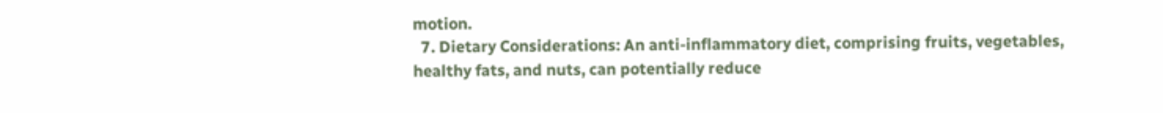motion.
  7. Dietary Considerations: An anti-inflammatory diet, comprising fruits, vegetables, healthy fats, and nuts, can potentially reduce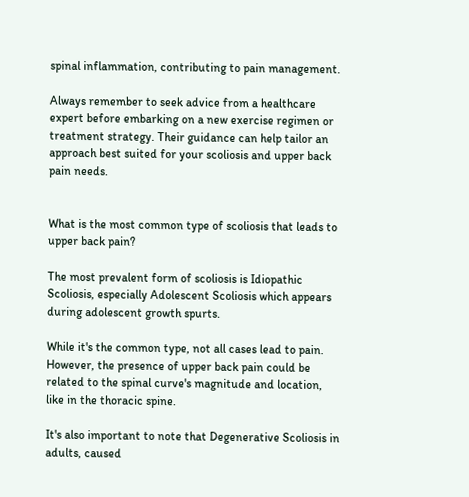spinal inflammation, contributing to pain management.

Always remember to seek advice from a healthcare expert before embarking on a new exercise regimen or treatment strategy. Their guidance can help tailor an approach best suited for your scoliosis and upper back pain needs.


What is the most common type of scoliosis that leads to upper back pain?

The most prevalent form of scoliosis is Idiopathic Scoliosis, especially Adolescent Scoliosis which appears during adolescent growth spurts.

While it's the common type, not all cases lead to pain. However, the presence of upper back pain could be related to the spinal curve's magnitude and location, like in the thoracic spine.

It's also important to note that Degenerative Scoliosis in adults, caused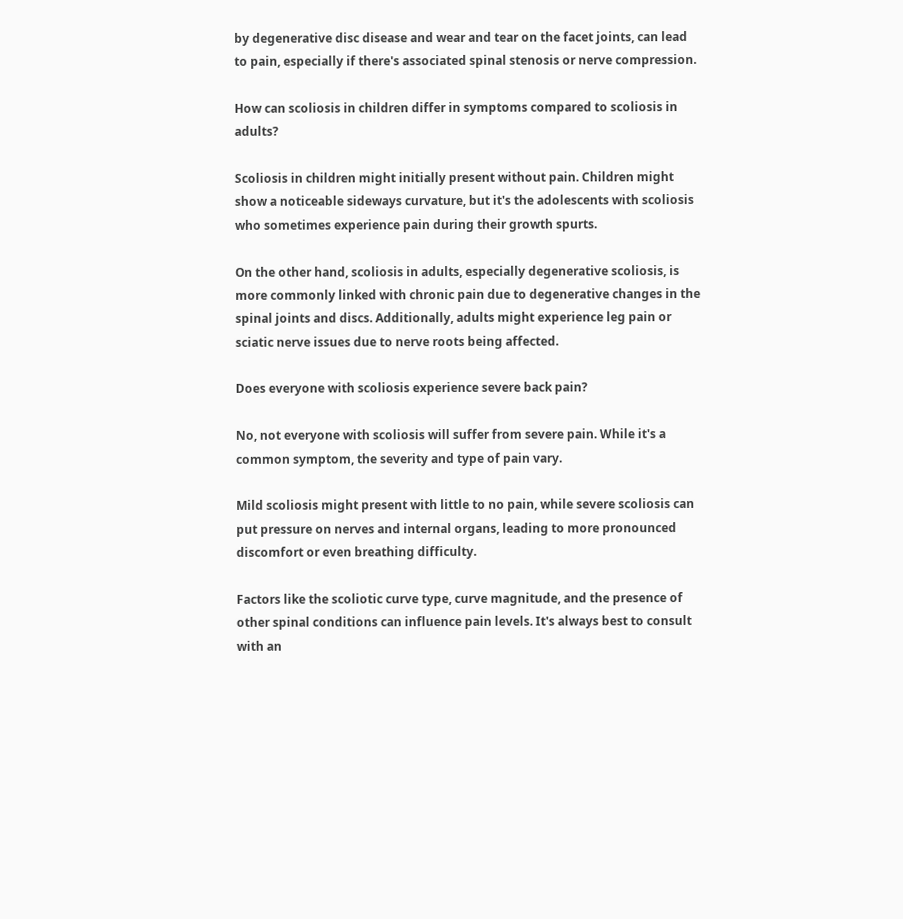by degenerative disc disease and wear and tear on the facet joints, can lead to pain, especially if there's associated spinal stenosis or nerve compression.

How can scoliosis in children differ in symptoms compared to scoliosis in adults?

Scoliosis in children might initially present without pain. Children might show a noticeable sideways curvature, but it's the adolescents with scoliosis who sometimes experience pain during their growth spurts.

On the other hand, scoliosis in adults, especially degenerative scoliosis, is more commonly linked with chronic pain due to degenerative changes in the spinal joints and discs. Additionally, adults might experience leg pain or sciatic nerve issues due to nerve roots being affected.

Does everyone with scoliosis experience severe back pain?

No, not everyone with scoliosis will suffer from severe pain. While it's a common symptom, the severity and type of pain vary.

Mild scoliosis might present with little to no pain, while severe scoliosis can put pressure on nerves and internal organs, leading to more pronounced discomfort or even breathing difficulty.

Factors like the scoliotic curve type, curve magnitude, and the presence of other spinal conditions can influence pain levels. It's always best to consult with an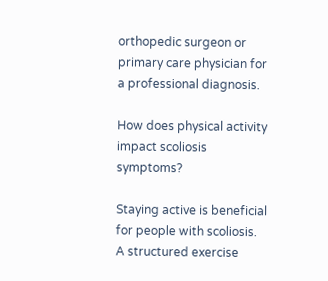orthopedic surgeon or primary care physician for a professional diagnosis.

How does physical activity impact scoliosis symptoms?

Staying active is beneficial for people with scoliosis. A structured exercise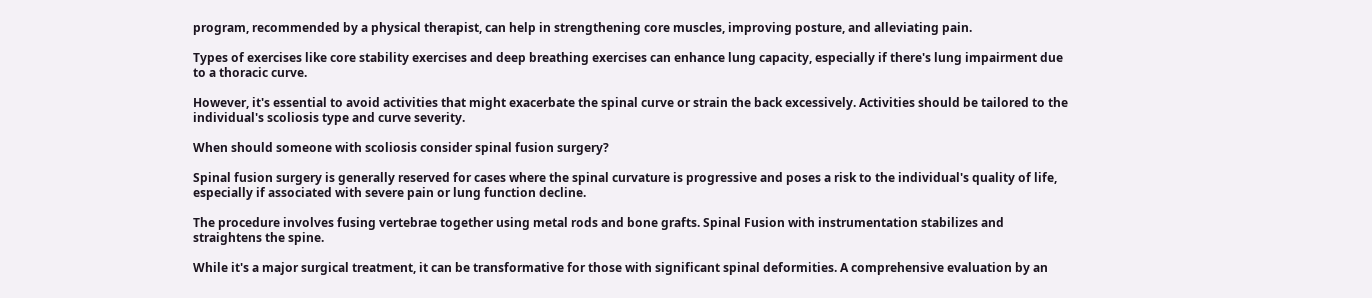program, recommended by a physical therapist, can help in strengthening core muscles, improving posture, and alleviating pain.

Types of exercises like core stability exercises and deep breathing exercises can enhance lung capacity, especially if there's lung impairment due to a thoracic curve.

However, it's essential to avoid activities that might exacerbate the spinal curve or strain the back excessively. Activities should be tailored to the individual's scoliosis type and curve severity.

When should someone with scoliosis consider spinal fusion surgery?

Spinal fusion surgery is generally reserved for cases where the spinal curvature is progressive and poses a risk to the individual's quality of life, especially if associated with severe pain or lung function decline.

The procedure involves fusing vertebrae together using metal rods and bone grafts. Spinal Fusion with instrumentation stabilizes and straightens the spine.

While it's a major surgical treatment, it can be transformative for those with significant spinal deformities. A comprehensive evaluation by an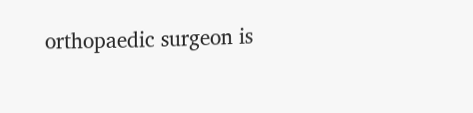orthopaedic surgeon is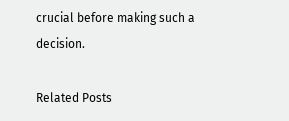crucial before making such a decision.

Related Posts